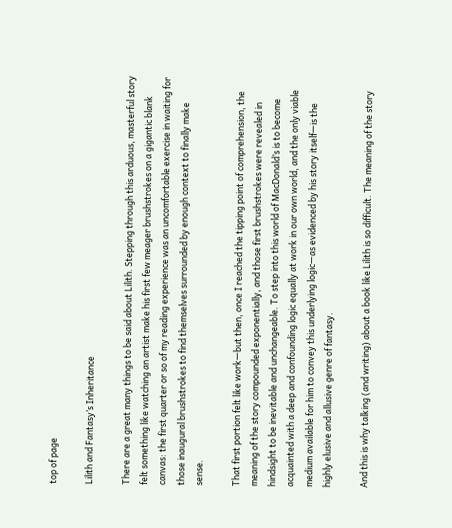top of page

Lilith and Fantasy’s Inheritance

There are a great many things to be said about Lilith. Stepping through this arduous, masterful story felt something like watching an artist make his first few meager brushstrokes on a gigantic blank canvas: the first quarter or so of my reading experience was an uncomfortable exercise in waiting for those inaugural brushstrokes to find themselves surrounded by enough context to finally make sense.

That first portion felt like work—but then, once I reached the tipping point of comprehension, the meaning of the story compounded exponentially, and those first brushstrokes were revealed in hindsight to be inevitable and unchangeable. To step into this world of MacDonald’s is to become acquainted with a deep and confounding logic equally at work in our own world, and the only viable medium available for him to convey this underlying logic—as evidenced by his story itself—is the highly elusive and allusive genre of fantasy.

And this is why talking (and writing) about a book like Lilith is so difficult. The meaning of the story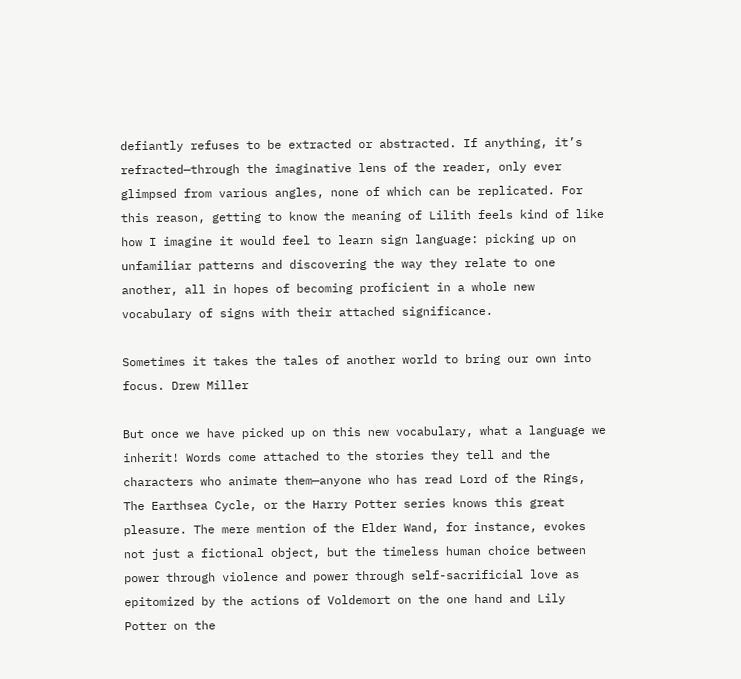defiantly refuses to be extracted or abstracted. If anything, it’s refracted—through the imaginative lens of the reader, only ever glimpsed from various angles, none of which can be replicated. For this reason, getting to know the meaning of Lilith feels kind of like how I imagine it would feel to learn sign language: picking up on unfamiliar patterns and discovering the way they relate to one another, all in hopes of becoming proficient in a whole new vocabulary of signs with their attached significance.

Sometimes it takes the tales of another world to bring our own into focus. Drew Miller

But once we have picked up on this new vocabulary, what a language we inherit! Words come attached to the stories they tell and the characters who animate them—anyone who has read Lord of the Rings, The Earthsea Cycle, or the Harry Potter series knows this great pleasure. The mere mention of the Elder Wand, for instance, evokes not just a fictional object, but the timeless human choice between power through violence and power through self-sacrificial love as epitomized by the actions of Voldemort on the one hand and Lily Potter on the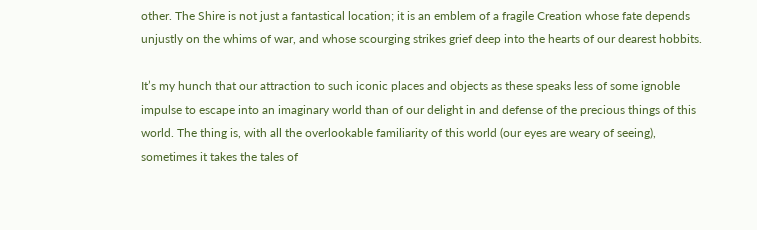other. The Shire is not just a fantastical location; it is an emblem of a fragile Creation whose fate depends unjustly on the whims of war, and whose scourging strikes grief deep into the hearts of our dearest hobbits.

It’s my hunch that our attraction to such iconic places and objects as these speaks less of some ignoble impulse to escape into an imaginary world than of our delight in and defense of the precious things of this world. The thing is, with all the overlookable familiarity of this world (our eyes are weary of seeing), sometimes it takes the tales of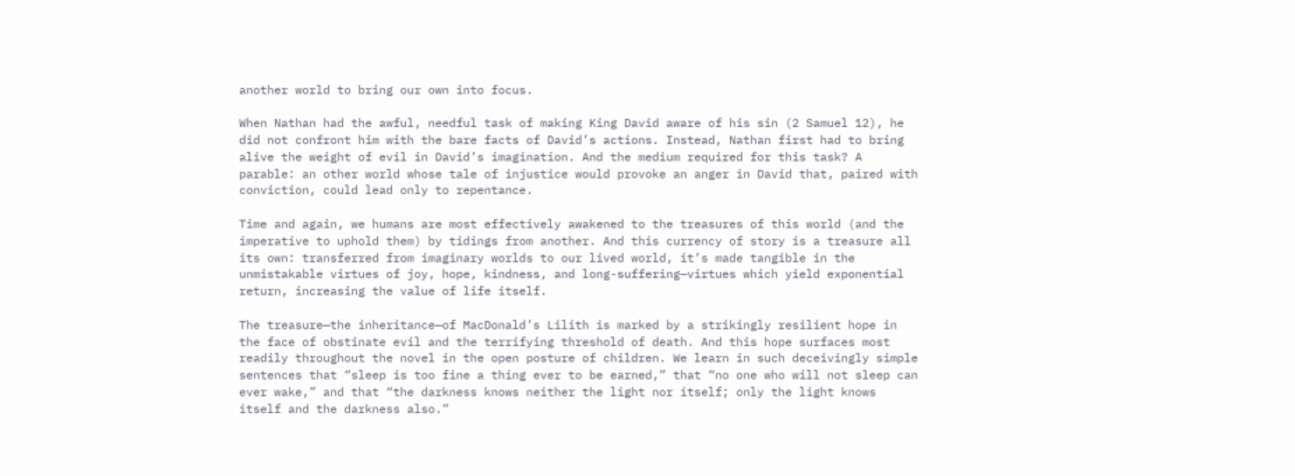another world to bring our own into focus.

When Nathan had the awful, needful task of making King David aware of his sin (2 Samuel 12), he did not confront him with the bare facts of David’s actions. Instead, Nathan first had to bring alive the weight of evil in David’s imagination. And the medium required for this task? A parable: an other world whose tale of injustice would provoke an anger in David that, paired with conviction, could lead only to repentance.

Time and again, we humans are most effectively awakened to the treasures of this world (and the imperative to uphold them) by tidings from another. And this currency of story is a treasure all its own: transferred from imaginary worlds to our lived world, it’s made tangible in the unmistakable virtues of joy, hope, kindness, and long-suffering—virtues which yield exponential return, increasing the value of life itself.

The treasure—the inheritance—of MacDonald’s Lilith is marked by a strikingly resilient hope in the face of obstinate evil and the terrifying threshold of death. And this hope surfaces most readily throughout the novel in the open posture of children. We learn in such deceivingly simple sentences that “sleep is too fine a thing ever to be earned,” that “no one who will not sleep can ever wake,” and that “the darkness knows neither the light nor itself; only the light knows itself and the darkness also.”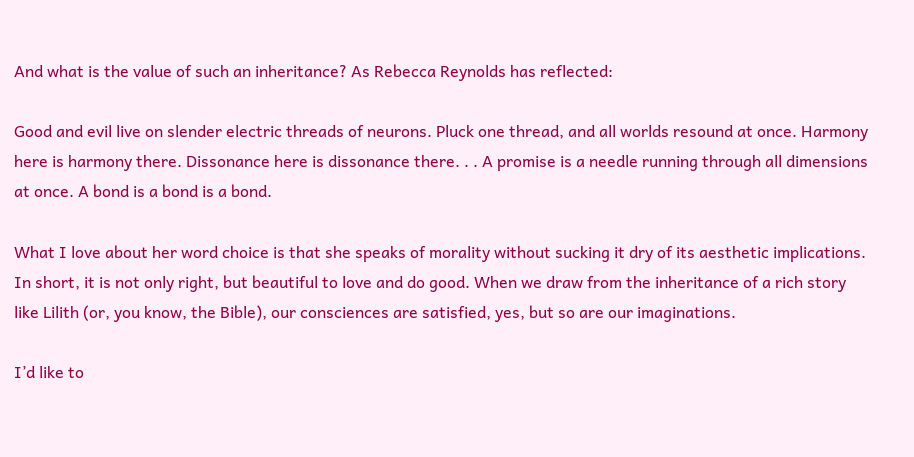And what is the value of such an inheritance? As Rebecca Reynolds has reflected:

Good and evil live on slender electric threads of neurons. Pluck one thread, and all worlds resound at once. Harmony here is harmony there. Dissonance here is dissonance there. . . A promise is a needle running through all dimensions at once. A bond is a bond is a bond.

What I love about her word choice is that she speaks of morality without sucking it dry of its aesthetic implications. In short, it is not only right, but beautiful to love and do good. When we draw from the inheritance of a rich story like Lilith (or, you know, the Bible), our consciences are satisfied, yes, but so are our imaginations.

I’d like to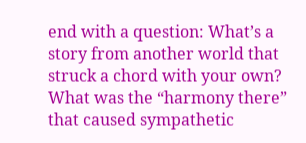end with a question: What’s a story from another world that struck a chord with your own? What was the “harmony there” that caused sympathetic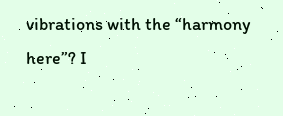vibrations with the “harmony here”? I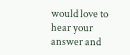would love to hear your answer and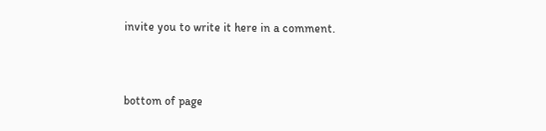invite you to write it here in a comment.


bottom of page